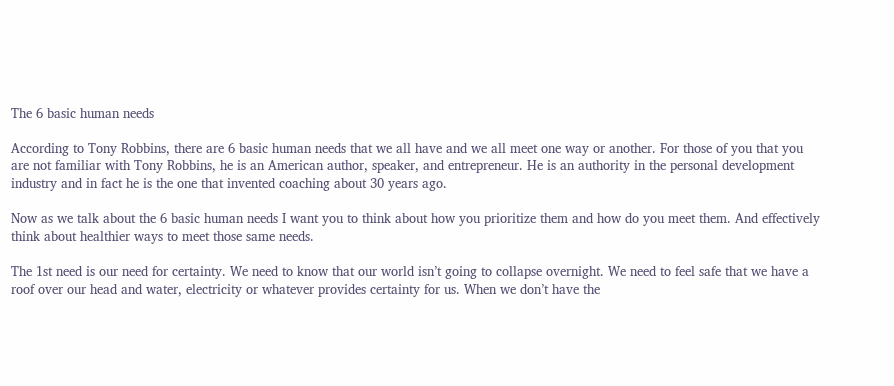The 6 basic human needs

According to Tony Robbins, there are 6 basic human needs that we all have and we all meet one way or another. For those of you that you are not familiar with Tony Robbins, he is an American author, speaker, and entrepreneur. He is an authority in the personal development industry and in fact he is the one that invented coaching about 30 years ago.

Now as we talk about the 6 basic human needs I want you to think about how you prioritize them and how do you meet them. And effectively think about healthier ways to meet those same needs.

The 1st need is our need for certainty. We need to know that our world isn’t going to collapse overnight. We need to feel safe that we have a roof over our head and water, electricity or whatever provides certainty for us. When we don’t have the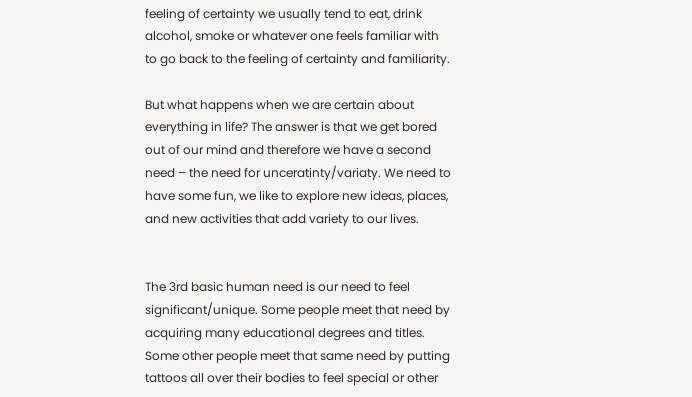feeling of certainty we usually tend to eat, drink alcohol, smoke or whatever one feels familiar with to go back to the feeling of certainty and familiarity.

But what happens when we are certain about everything in life? The answer is that we get bored out of our mind and therefore we have a second need – the need for unceratinty/variaty. We need to have some fun, we like to explore new ideas, places, and new activities that add variety to our lives.


The 3rd basic human need is our need to feel significant/unique. Some people meet that need by acquiring many educational degrees and titles. Some other people meet that same need by putting tattoos all over their bodies to feel special or other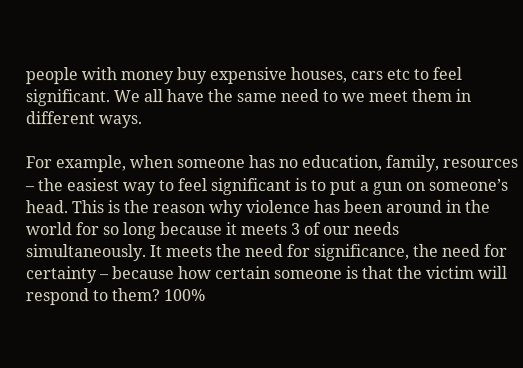people with money buy expensive houses, cars etc to feel significant. We all have the same need to we meet them in different ways.

For example, when someone has no education, family, resources – the easiest way to feel significant is to put a gun on someone’s head. This is the reason why violence has been around in the world for so long because it meets 3 of our needs simultaneously. It meets the need for significance, the need for certainty – because how certain someone is that the victim will respond to them? 100%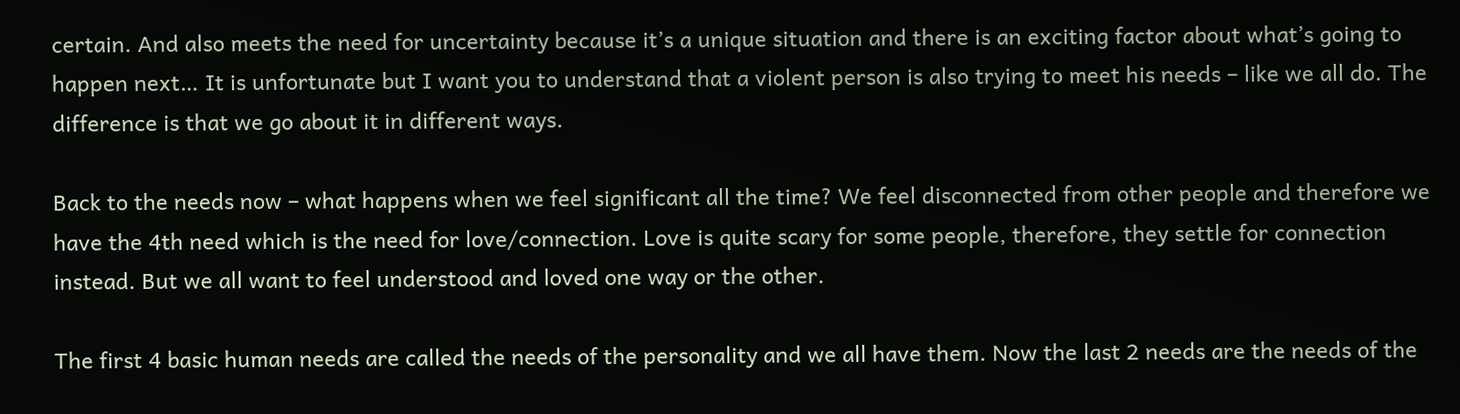certain. And also meets the need for uncertainty because it’s a unique situation and there is an exciting factor about what’s going to happen next… It is unfortunate but I want you to understand that a violent person is also trying to meet his needs – like we all do. The difference is that we go about it in different ways.

Back to the needs now – what happens when we feel significant all the time? We feel disconnected from other people and therefore we have the 4th need which is the need for love/connection. Love is quite scary for some people, therefore, they settle for connection instead. But we all want to feel understood and loved one way or the other.

The first 4 basic human needs are called the needs of the personality and we all have them. Now the last 2 needs are the needs of the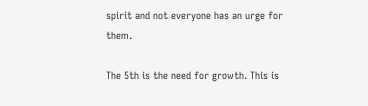spirit and not everyone has an urge for them.

The 5th is the need for growth. This is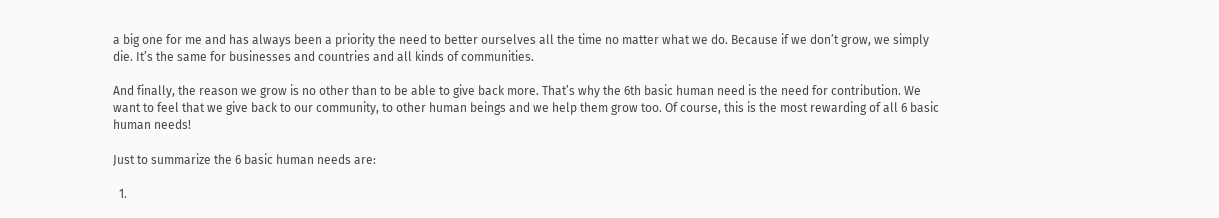a big one for me and has always been a priority the need to better ourselves all the time no matter what we do. Because if we don’t grow, we simply die. It’s the same for businesses and countries and all kinds of communities.

And finally, the reason we grow is no other than to be able to give back more. That’s why the 6th basic human need is the need for contribution. We want to feel that we give back to our community, to other human beings and we help them grow too. Of course, this is the most rewarding of all 6 basic human needs!

Just to summarize the 6 basic human needs are:

  1.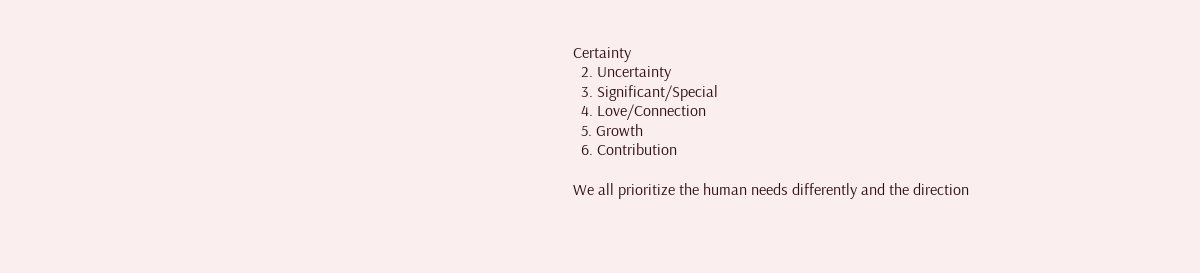Certainty
  2. Uncertainty
  3. Significant/Special
  4. Love/Connection
  5. Growth
  6. Contribution

We all prioritize the human needs differently and the direction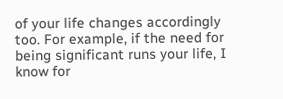of your life changes accordingly too. For example, if the need for being significant runs your life, I know for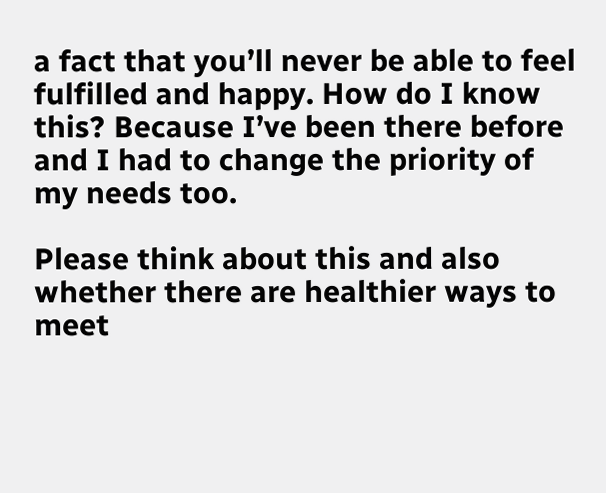a fact that you’ll never be able to feel fulfilled and happy. How do I know this? Because I’ve been there before and I had to change the priority of my needs too.

Please think about this and also whether there are healthier ways to meet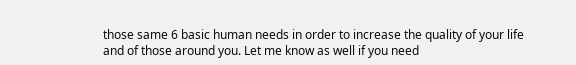those same 6 basic human needs in order to increase the quality of your life and of those around you. Let me know as well if you need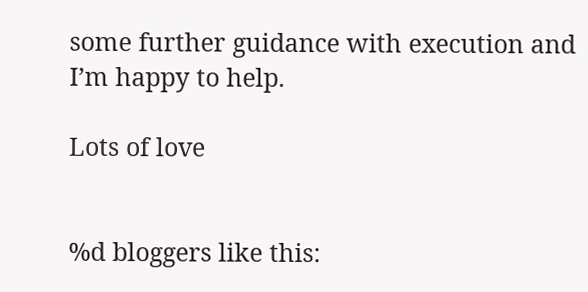some further guidance with execution and I’m happy to help.

Lots of love


%d bloggers like this: